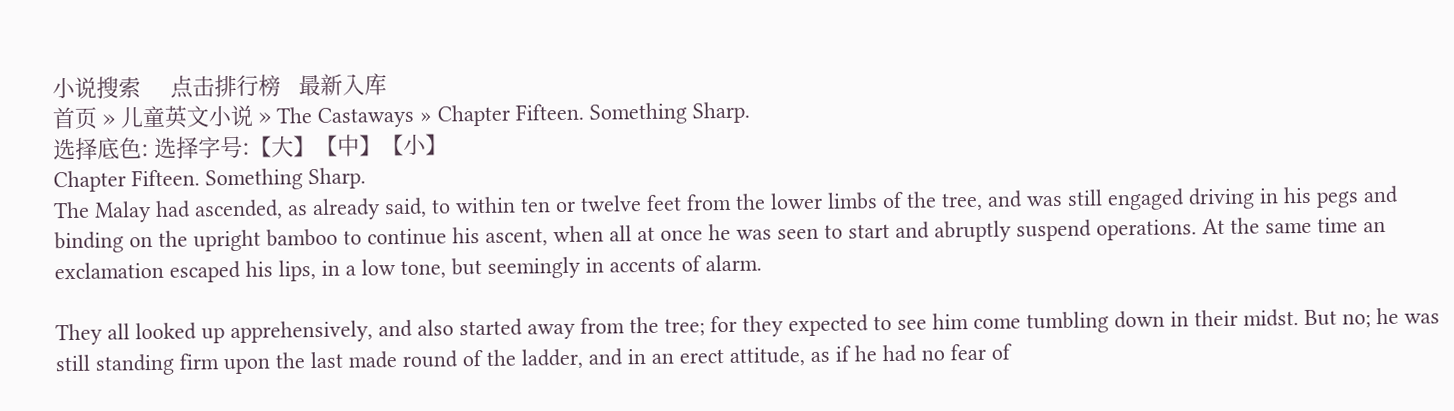小说搜索     点击排行榜   最新入库
首页 » 儿童英文小说 » The Castaways » Chapter Fifteen. Something Sharp.
选择底色: 选择字号:【大】【中】【小】
Chapter Fifteen. Something Sharp.
The Malay had ascended, as already said, to within ten or twelve feet from the lower limbs of the tree, and was still engaged driving in his pegs and binding on the upright bamboo to continue his ascent, when all at once he was seen to start and abruptly suspend operations. At the same time an exclamation escaped his lips, in a low tone, but seemingly in accents of alarm.

They all looked up apprehensively, and also started away from the tree; for they expected to see him come tumbling down in their midst. But no; he was still standing firm upon the last made round of the ladder, and in an erect attitude, as if he had no fear of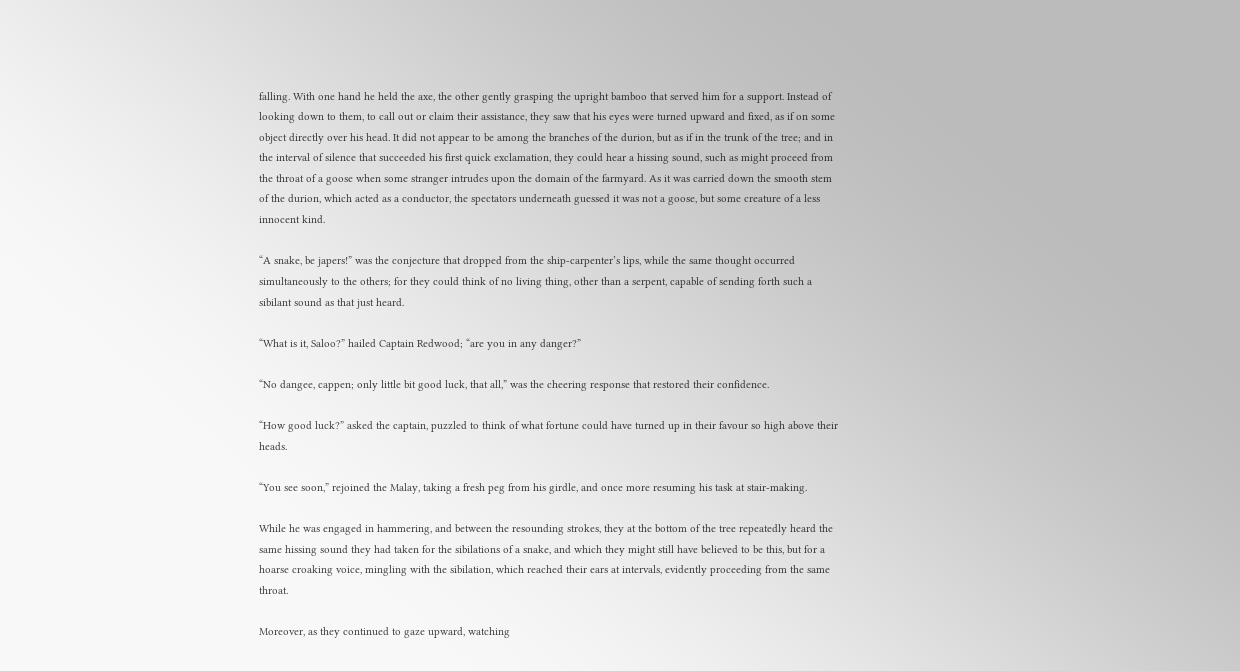falling. With one hand he held the axe, the other gently grasping the upright bamboo that served him for a support. Instead of looking down to them, to call out or claim their assistance, they saw that his eyes were turned upward and fixed, as if on some object directly over his head. It did not appear to be among the branches of the durion, but as if in the trunk of the tree; and in the interval of silence that succeeded his first quick exclamation, they could hear a hissing sound, such as might proceed from the throat of a goose when some stranger intrudes upon the domain of the farmyard. As it was carried down the smooth stem of the durion, which acted as a conductor, the spectators underneath guessed it was not a goose, but some creature of a less innocent kind.

“A snake, be japers!” was the conjecture that dropped from the ship-carpenter’s lips, while the same thought occurred simultaneously to the others; for they could think of no living thing, other than a serpent, capable of sending forth such a sibilant sound as that just heard.

“What is it, Saloo?” hailed Captain Redwood; “are you in any danger?”

“No dangee, cappen; only little bit good luck, that all,” was the cheering response that restored their confidence.

“How good luck?” asked the captain, puzzled to think of what fortune could have turned up in their favour so high above their heads.

“You see soon,” rejoined the Malay, taking a fresh peg from his girdle, and once more resuming his task at stair-making.

While he was engaged in hammering, and between the resounding strokes, they at the bottom of the tree repeatedly heard the same hissing sound they had taken for the sibilations of a snake, and which they might still have believed to be this, but for a hoarse croaking voice, mingling with the sibilation, which reached their ears at intervals, evidently proceeding from the same throat.

Moreover, as they continued to gaze upward, watching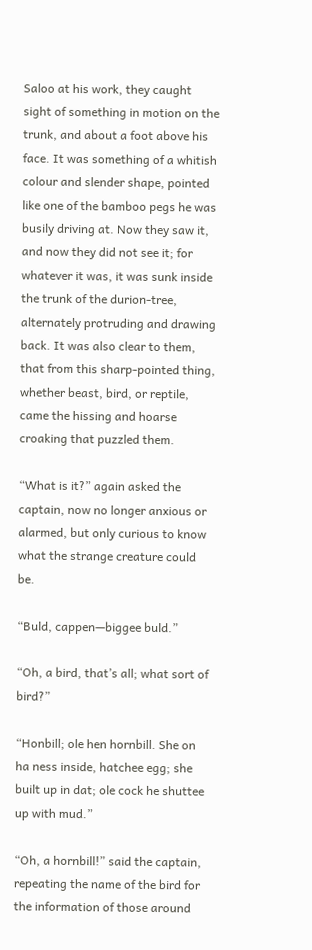Saloo at his work, they caught sight of something in motion on the trunk, and about a foot above his face. It was something of a whitish colour and slender shape, pointed like one of the bamboo pegs he was busily driving at. Now they saw it, and now they did not see it; for whatever it was, it was sunk inside the trunk of the durion-tree, alternately protruding and drawing back. It was also clear to them, that from this sharp-pointed thing, whether beast, bird, or reptile, came the hissing and hoarse croaking that puzzled them.

“What is it?” again asked the captain, now no longer anxious or alarmed, but only curious to know what the strange creature could be.

“Buld, cappen—biggee buld.”

“Oh, a bird, that’s all; what sort of bird?”

“Honbill; ole hen hornbill. She on ha ness inside, hatchee egg; she built up in dat; ole cock he shuttee up with mud.”

“Oh, a hornbill!” said the captain, repeating the name of the bird for the information of those around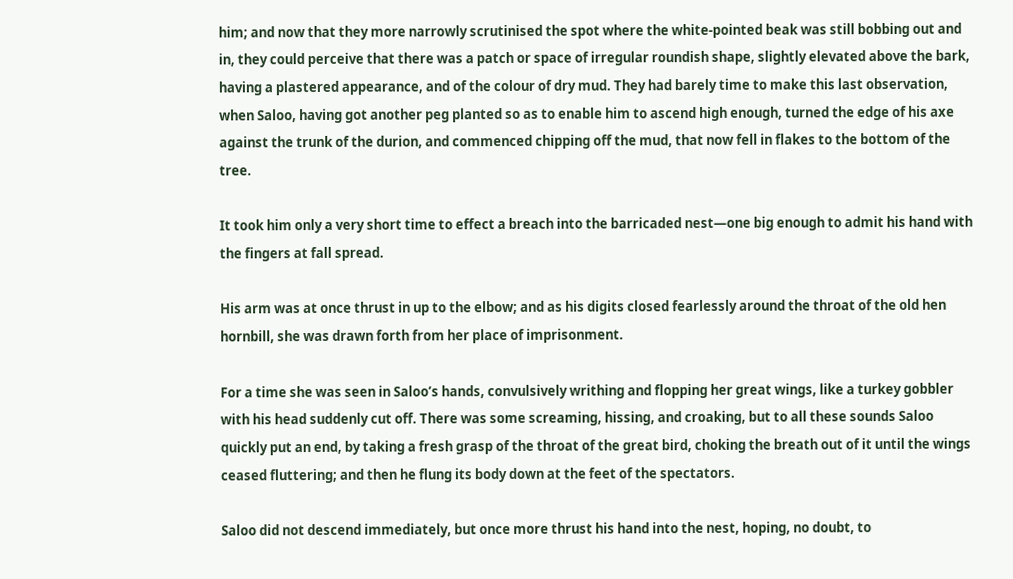him; and now that they more narrowly scrutinised the spot where the white-pointed beak was still bobbing out and in, they could perceive that there was a patch or space of irregular roundish shape, slightly elevated above the bark, having a plastered appearance, and of the colour of dry mud. They had barely time to make this last observation, when Saloo, having got another peg planted so as to enable him to ascend high enough, turned the edge of his axe against the trunk of the durion, and commenced chipping off the mud, that now fell in flakes to the bottom of the tree.

It took him only a very short time to effect a breach into the barricaded nest—one big enough to admit his hand with the fingers at fall spread.

His arm was at once thrust in up to the elbow; and as his digits closed fearlessly around the throat of the old hen hornbill, she was drawn forth from her place of imprisonment.

For a time she was seen in Saloo’s hands, convulsively writhing and flopping her great wings, like a turkey gobbler with his head suddenly cut off. There was some screaming, hissing, and croaking, but to all these sounds Saloo quickly put an end, by taking a fresh grasp of the throat of the great bird, choking the breath out of it until the wings ceased fluttering; and then he flung its body down at the feet of the spectators.

Saloo did not descend immediately, but once more thrust his hand into the nest, hoping, no doubt, to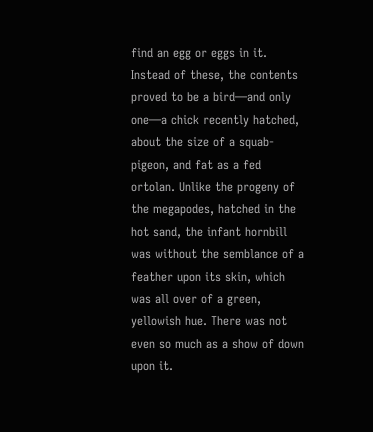find an egg or eggs in it. Instead of these, the contents proved to be a bird—and only one—a chick recently hatched, about the size of a squab-pigeon, and fat as a fed ortolan. Unlike the progeny of the megapodes, hatched in the hot sand, the infant hornbill was without the semblance of a feather upon its skin, which was all over of a green, yellowish hue. There was not even so much as a show of down upon it.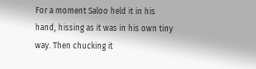For a moment Saloo held it in his hand, hissing as it was in his own tiny way. Then chucking it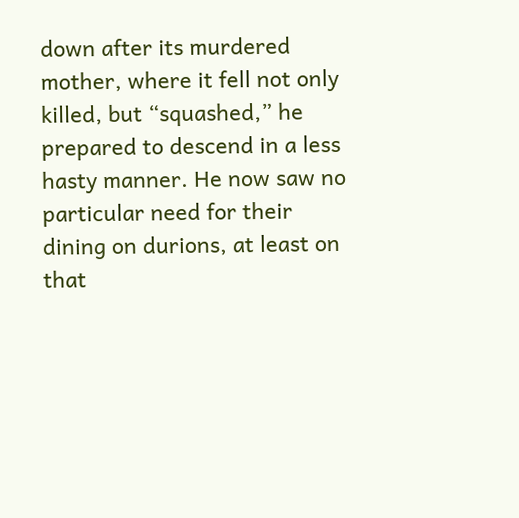down after its murdered mother, where it fell not only killed, but “squashed,” he prepared to descend in a less hasty manner. He now saw no particular need for their dining on durions, at least on that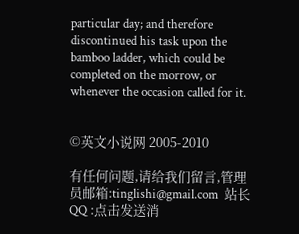particular day; and therefore discontinued his task upon the bamboo ladder, which could be completed on the morrow, or whenever the occasion called for it.


©英文小说网 2005-2010

有任何问题,请给我们留言,管理员邮箱:tinglishi@gmail.com  站长QQ :点击发送消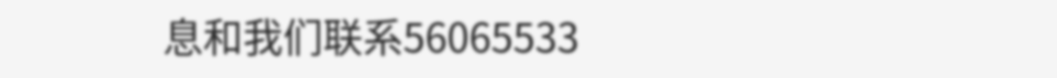息和我们联系56065533